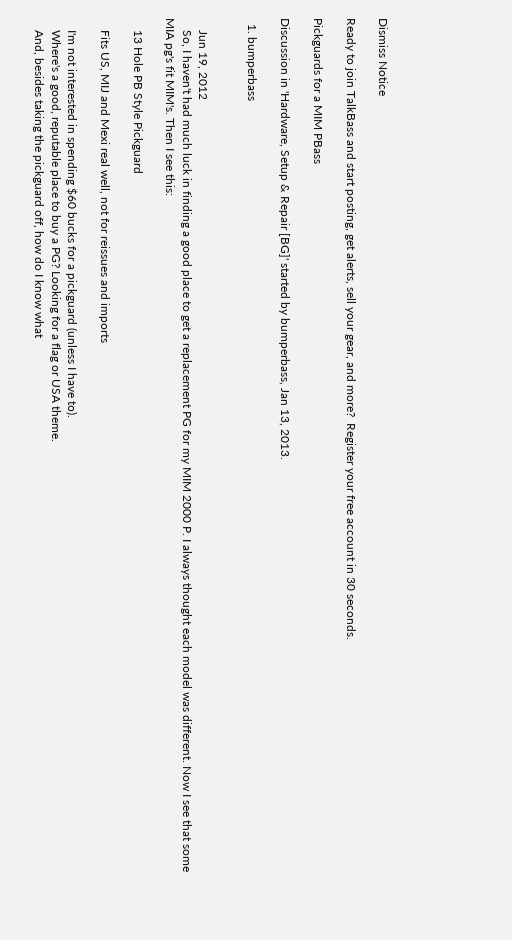Dismiss Notice

Ready to join TalkBass and start posting, get alerts, sell your gear, and more?  Register your free account in 30 seconds.

Pickguards for a MIM PBass

Discussion in 'Hardware, Setup & Repair [BG]' started by bumperbass, Jan 13, 2013.

  1. bumperbass


    Jun 19, 2012
    So, I haven't had much luck in finding a good place to get a replacement PG for my MIM 2000 P. I always thought each model was different. Now I see that some MIA pg's fit MIM's. Then I see this:

    13 Hole PB Style Pickguard

    Fits US, MIJ and Mexi real well, not for reissues and imports

    I'm not interested in spending $60 bucks for a pickguard (unless I have to).
    Where's a good, reputable place to buy a PG? Looking for a flag or USA theme.
    And, besides taking the pickguard off, how do I know what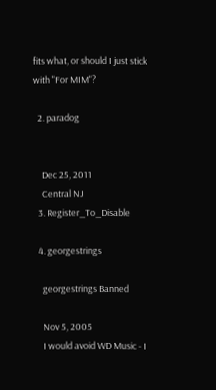fits what, or should I just stick with "For MIM"?

  2. paradog


    Dec 25, 2011
    Central NJ
  3. Register_To_Disable

  4. georgestrings

    georgestrings Banned

    Nov 5, 2005
    I would avoid WD Music - I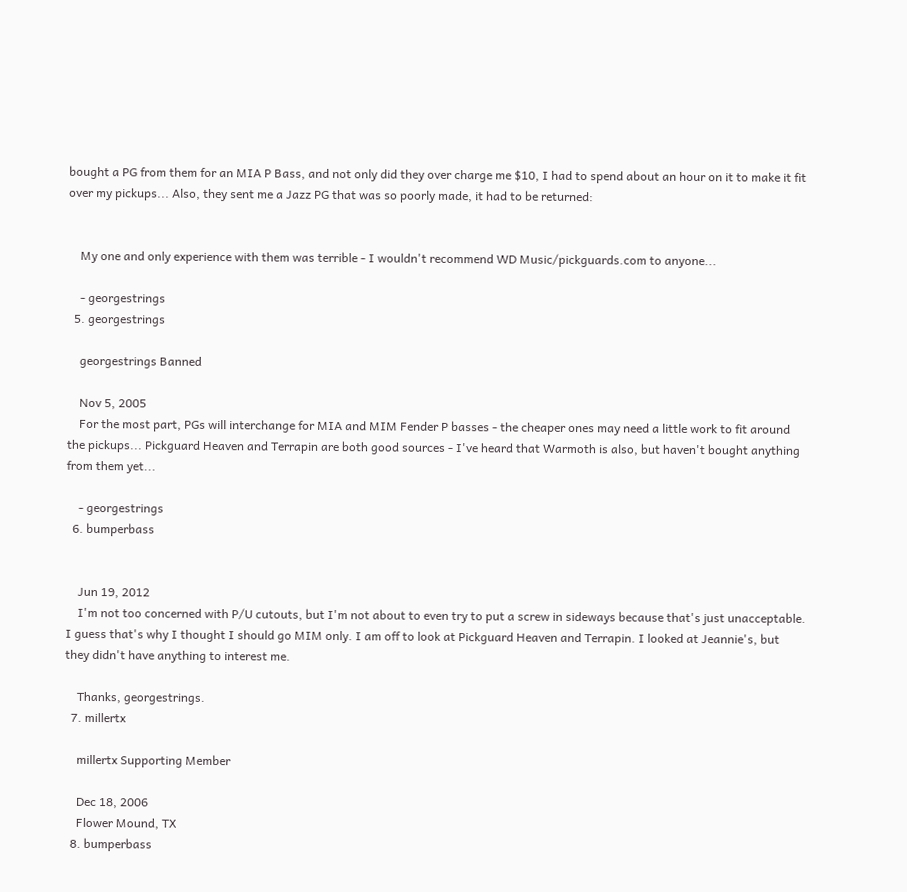bought a PG from them for an MIA P Bass, and not only did they over charge me $10, I had to spend about an hour on it to make it fit over my pickups... Also, they sent me a Jazz PG that was so poorly made, it had to be returned:


    My one and only experience with them was terrible - I wouldn't recommend WD Music/pickguards.com to anyone...

    - georgestrings
  5. georgestrings

    georgestrings Banned

    Nov 5, 2005
    For the most part, PGs will interchange for MIA and MIM Fender P basses - the cheaper ones may need a little work to fit around the pickups... Pickguard Heaven and Terrapin are both good sources - I've heard that Warmoth is also, but haven't bought anything from them yet...

    - georgestrings
  6. bumperbass


    Jun 19, 2012
    I'm not too concerned with P/U cutouts, but I'm not about to even try to put a screw in sideways because that's just unacceptable. I guess that's why I thought I should go MIM only. I am off to look at Pickguard Heaven and Terrapin. I looked at Jeannie's, but they didn't have anything to interest me.

    Thanks, georgestrings.
  7. millertx

    millertx Supporting Member

    Dec 18, 2006
    Flower Mound, TX
  8. bumperbass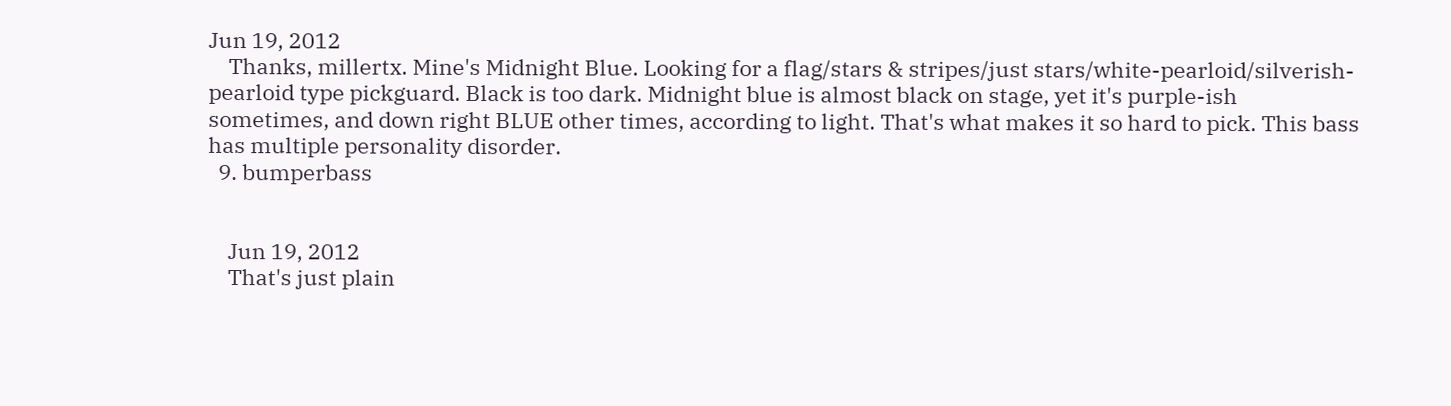Jun 19, 2012
    Thanks, millertx. Mine's Midnight Blue. Looking for a flag/stars & stripes/just stars/white-pearloid/silverish-pearloid type pickguard. Black is too dark. Midnight blue is almost black on stage, yet it's purple-ish sometimes, and down right BLUE other times, according to light. That's what makes it so hard to pick. This bass has multiple personality disorder.
  9. bumperbass


    Jun 19, 2012
    That's just plain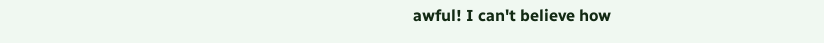awful! I can't believe how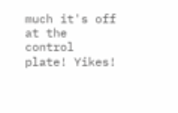much it's off at the control plate! Yikes!